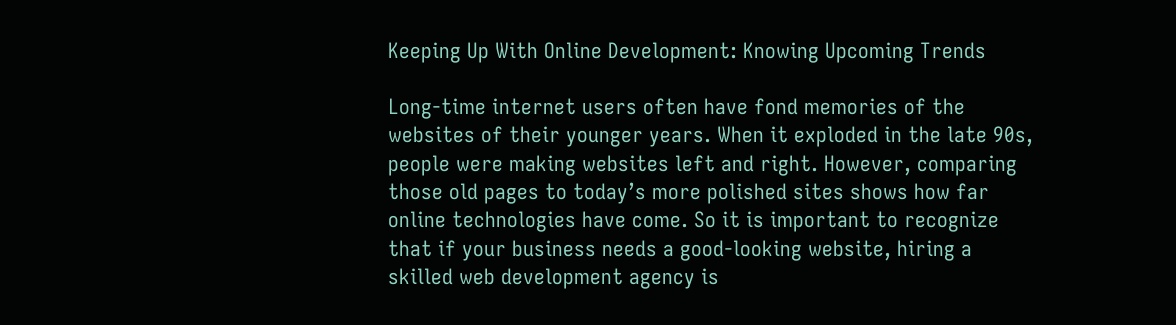Keeping Up With Online Development: Knowing Upcoming Trends

Long-time internet users often have fond memories of the websites of their younger years. When it exploded in the late 90s, people were making websites left and right. However, comparing those old pages to today’s more polished sites shows how far online technologies have come. So it is important to recognize that if your business needs a good-looking website, hiring a skilled web development agency is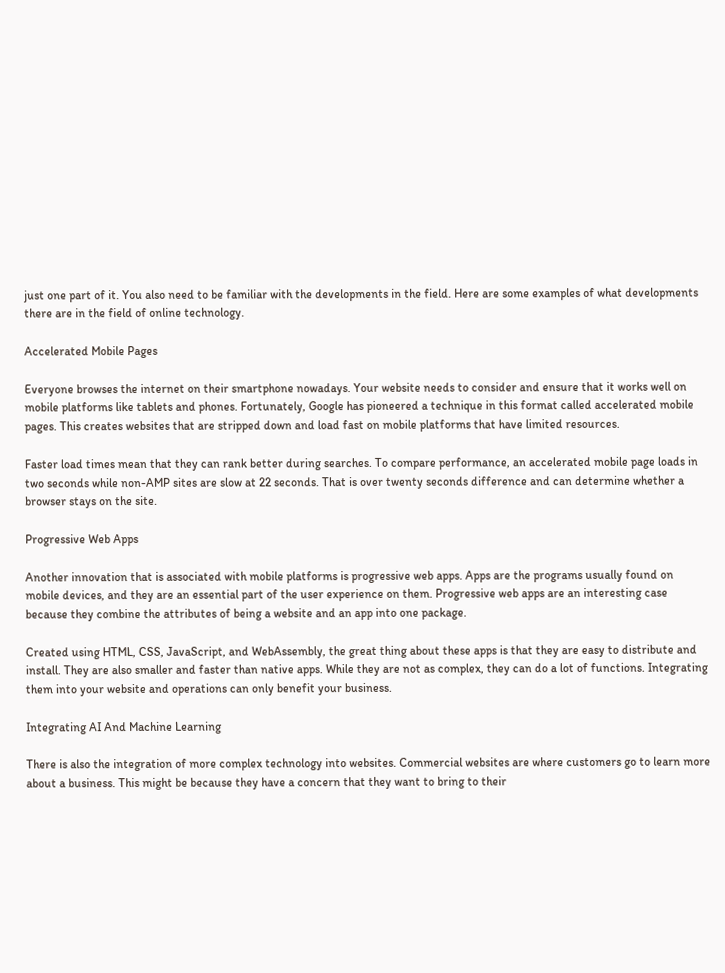just one part of it. You also need to be familiar with the developments in the field. Here are some examples of what developments there are in the field of online technology.

Accelerated Mobile Pages

Everyone browses the internet on their smartphone nowadays. Your website needs to consider and ensure that it works well on mobile platforms like tablets and phones. Fortunately, Google has pioneered a technique in this format called accelerated mobile pages. This creates websites that are stripped down and load fast on mobile platforms that have limited resources.

Faster load times mean that they can rank better during searches. To compare performance, an accelerated mobile page loads in two seconds while non-AMP sites are slow at 22 seconds. That is over twenty seconds difference and can determine whether a browser stays on the site.

Progressive Web Apps

Another innovation that is associated with mobile platforms is progressive web apps. Apps are the programs usually found on mobile devices, and they are an essential part of the user experience on them. Progressive web apps are an interesting case because they combine the attributes of being a website and an app into one package.

Created using HTML, CSS, JavaScript, and WebAssembly, the great thing about these apps is that they are easy to distribute and install. They are also smaller and faster than native apps. While they are not as complex, they can do a lot of functions. Integrating them into your website and operations can only benefit your business.

Integrating AI And Machine Learning

There is also the integration of more complex technology into websites. Commercial websites are where customers go to learn more about a business. This might be because they have a concern that they want to bring to their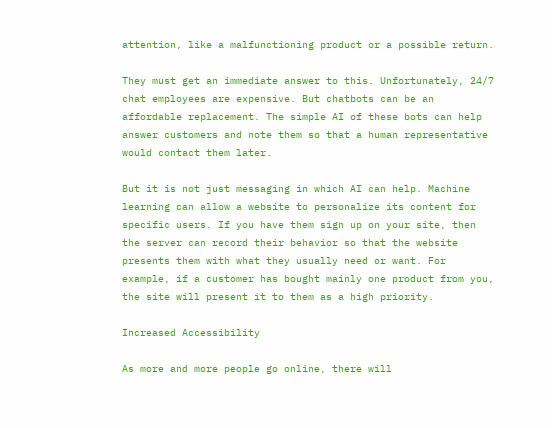attention, like a malfunctioning product or a possible return.

They must get an immediate answer to this. Unfortunately, 24/7 chat employees are expensive. But chatbots can be an affordable replacement. The simple AI of these bots can help answer customers and note them so that a human representative would contact them later.

But it is not just messaging in which AI can help. Machine learning can allow a website to personalize its content for specific users. If you have them sign up on your site, then the server can record their behavior so that the website presents them with what they usually need or want. For example, if a customer has bought mainly one product from you, the site will present it to them as a high priority.

Increased Accessibility

As more and more people go online, there will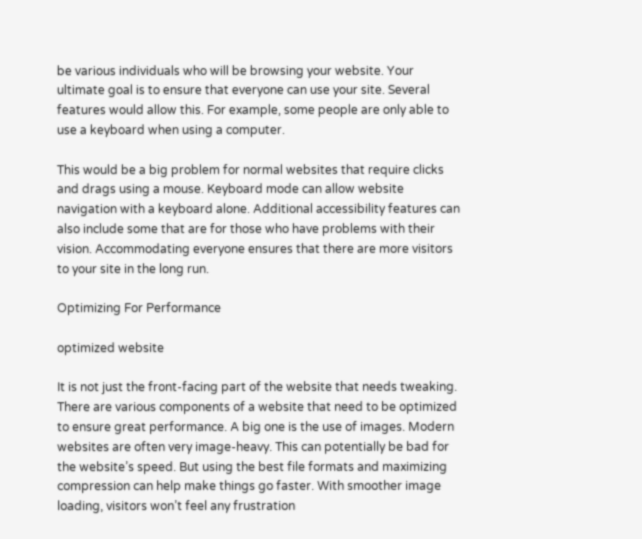be various individuals who will be browsing your website. Your ultimate goal is to ensure that everyone can use your site. Several features would allow this. For example, some people are only able to use a keyboard when using a computer.

This would be a big problem for normal websites that require clicks and drags using a mouse. Keyboard mode can allow website navigation with a keyboard alone. Additional accessibility features can also include some that are for those who have problems with their vision. Accommodating everyone ensures that there are more visitors to your site in the long run.

Optimizing For Performance

optimized website

It is not just the front-facing part of the website that needs tweaking. There are various components of a website that need to be optimized to ensure great performance. A big one is the use of images. Modern websites are often very image-heavy. This can potentially be bad for the website’s speed. But using the best file formats and maximizing compression can help make things go faster. With smoother image loading, visitors won’t feel any frustration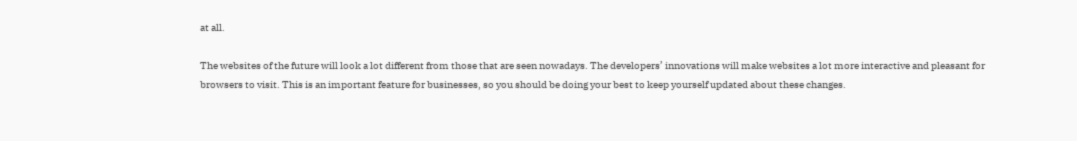at all.

The websites of the future will look a lot different from those that are seen nowadays. The developers’ innovations will make websites a lot more interactive and pleasant for browsers to visit. This is an important feature for businesses, so you should be doing your best to keep yourself updated about these changes.